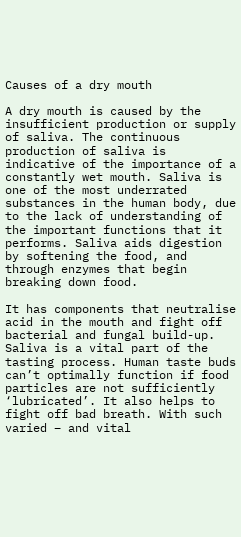Causes of a dry mouth

A dry mouth is caused by the insufficient production or supply of saliva. The continuous production of saliva is indicative of the importance of a constantly wet mouth. Saliva is one of the most underrated substances in the human body, due to the lack of understanding of the important functions that it performs. Saliva aids digestion by softening the food, and through enzymes that begin breaking down food.

It has components that neutralise acid in the mouth and fight off bacterial and fungal build-up. Saliva is a vital part of the tasting process. Human taste buds can’t optimally function if food particles are not sufficiently ‘lubricated’. It also helps to fight off bad breath. With such varied – and vital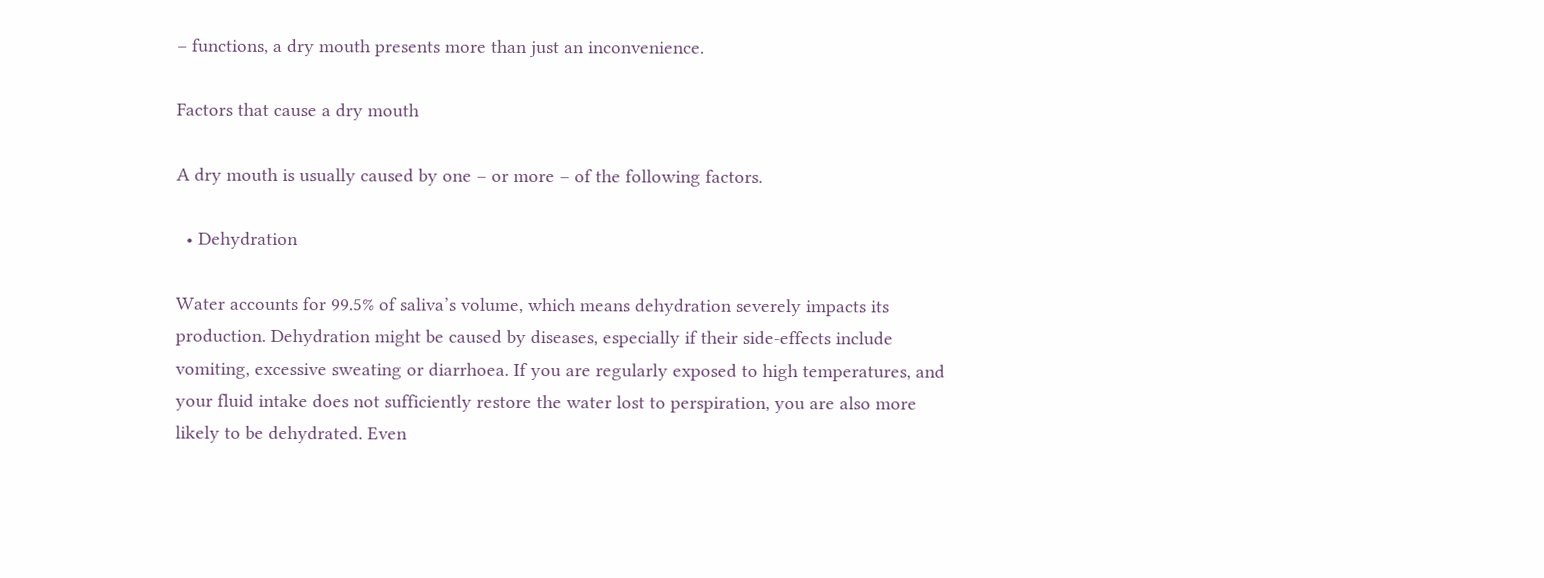– functions, a dry mouth presents more than just an inconvenience.

Factors that cause a dry mouth

A dry mouth is usually caused by one – or more – of the following factors.

  • Dehydration

Water accounts for 99.5% of saliva’s volume, which means dehydration severely impacts its production. Dehydration might be caused by diseases, especially if their side-effects include vomiting, excessive sweating or diarrhoea. If you are regularly exposed to high temperatures, and your fluid intake does not sufficiently restore the water lost to perspiration, you are also more likely to be dehydrated. Even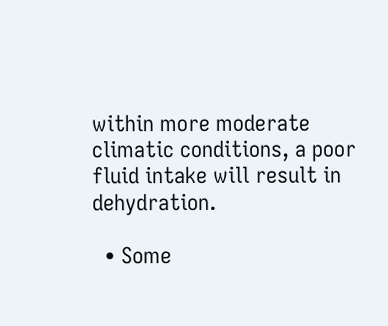within more moderate climatic conditions, a poor fluid intake will result in dehydration.

  • Some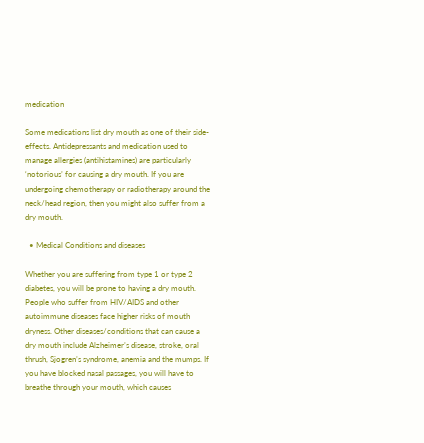medication

Some medications list dry mouth as one of their side-effects. Antidepressants and medication used to manage allergies (antihistamines) are particularly ‘notorious’ for causing a dry mouth. If you are undergoing chemotherapy or radiotherapy around the neck/head region, then you might also suffer from a dry mouth.

  • Medical Conditions and diseases

Whether you are suffering from type 1 or type 2 diabetes, you will be prone to having a dry mouth. People who suffer from HIV/AIDS and other autoimmune diseases face higher risks of mouth dryness. Other diseases/conditions that can cause a dry mouth include Alzheimer’s disease, stroke, oral thrush, Sjogren’s syndrome, anemia and the mumps. If you have blocked nasal passages, you will have to breathe through your mouth, which causes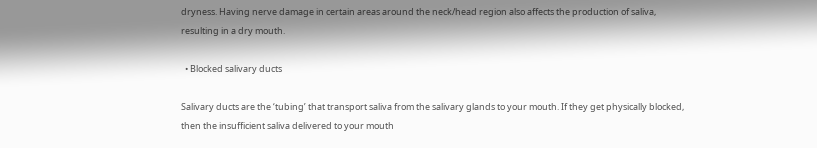dryness. Having nerve damage in certain areas around the neck/head region also affects the production of saliva, resulting in a dry mouth.

  • Blocked salivary ducts

Salivary ducts are the ‘tubing’ that transport saliva from the salivary glands to your mouth. If they get physically blocked, then the insufficient saliva delivered to your mouth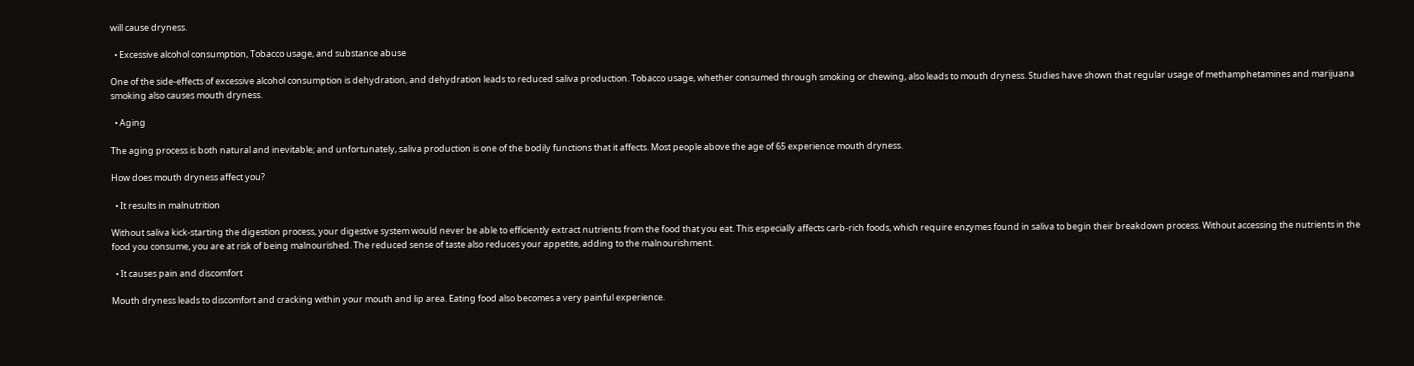will cause dryness.

  • Excessive alcohol consumption, Tobacco usage, and substance abuse

One of the side-effects of excessive alcohol consumption is dehydration, and dehydration leads to reduced saliva production. Tobacco usage, whether consumed through smoking or chewing, also leads to mouth dryness. Studies have shown that regular usage of methamphetamines and marijuana smoking also causes mouth dryness.

  • Aging

The aging process is both natural and inevitable; and unfortunately, saliva production is one of the bodily functions that it affects. Most people above the age of 65 experience mouth dryness.

How does mouth dryness affect you?

  • It results in malnutrition

Without saliva kick-starting the digestion process, your digestive system would never be able to efficiently extract nutrients from the food that you eat. This especially affects carb-rich foods, which require enzymes found in saliva to begin their breakdown process. Without accessing the nutrients in the food you consume, you are at risk of being malnourished. The reduced sense of taste also reduces your appetite, adding to the malnourishment.

  • It causes pain and discomfort

Mouth dryness leads to discomfort and cracking within your mouth and lip area. Eating food also becomes a very painful experience.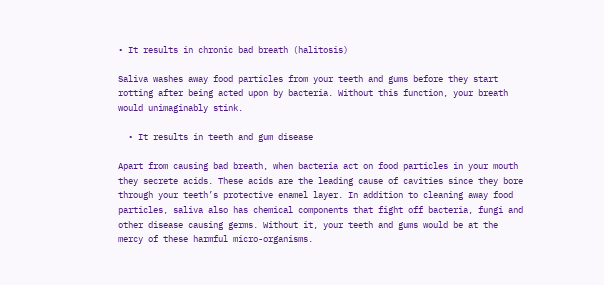• It results in chronic bad breath (halitosis)

Saliva washes away food particles from your teeth and gums before they start rotting after being acted upon by bacteria. Without this function, your breath would unimaginably stink.

  • It results in teeth and gum disease

Apart from causing bad breath, when bacteria act on food particles in your mouth they secrete acids. These acids are the leading cause of cavities since they bore through your teeth’s protective enamel layer. In addition to cleaning away food particles, saliva also has chemical components that fight off bacteria, fungi and other disease causing germs. Without it, your teeth and gums would be at the mercy of these harmful micro-organisms.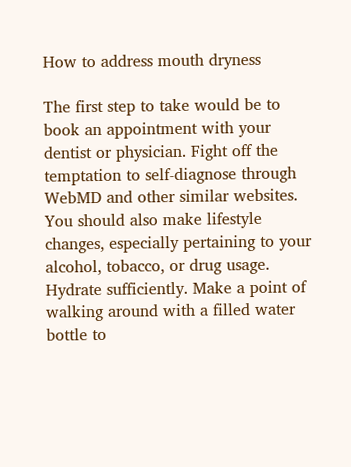How to address mouth dryness

The first step to take would be to book an appointment with your dentist or physician. Fight off the temptation to self-diagnose through WebMD and other similar websites. You should also make lifestyle changes, especially pertaining to your alcohol, tobacco, or drug usage. Hydrate sufficiently. Make a point of walking around with a filled water bottle to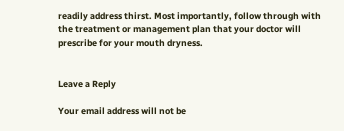readily address thirst. Most importantly, follow through with the treatment or management plan that your doctor will prescribe for your mouth dryness.


Leave a Reply

Your email address will not be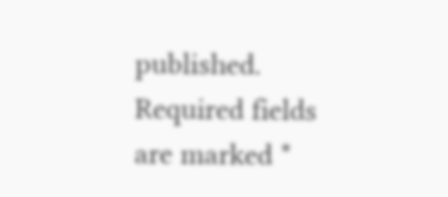published. Required fields are marked *